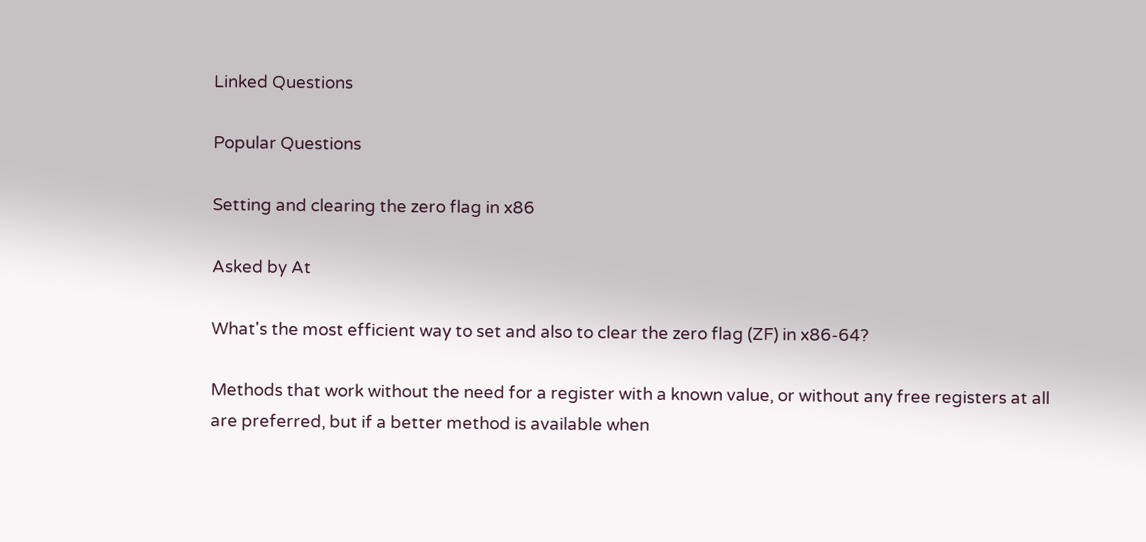Linked Questions

Popular Questions

Setting and clearing the zero flag in x86

Asked by At

What's the most efficient way to set and also to clear the zero flag (ZF) in x86-64?

Methods that work without the need for a register with a known value, or without any free registers at all are preferred, but if a better method is available when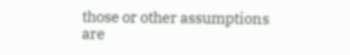those or other assumptions are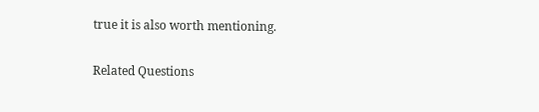true it is also worth mentioning.

Related Questions